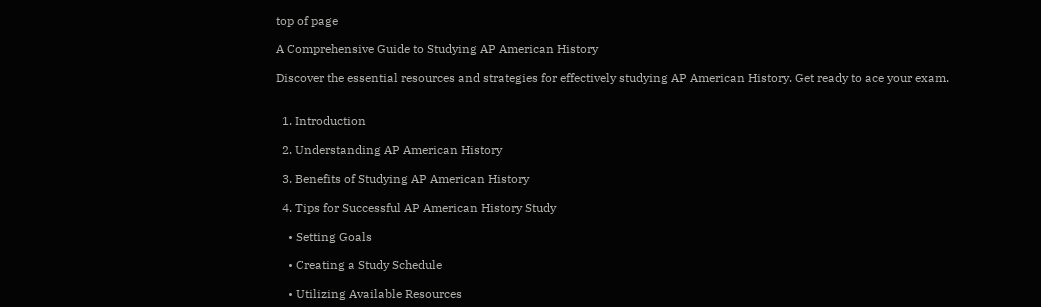top of page

A Comprehensive Guide to Studying AP American History

Discover the essential resources and strategies for effectively studying AP American History. Get ready to ace your exam.


  1. Introduction

  2. Understanding AP American History

  3. Benefits of Studying AP American History

  4. Tips for Successful AP American History Study

    • Setting Goals

    • Creating a Study Schedule

    • Utilizing Available Resources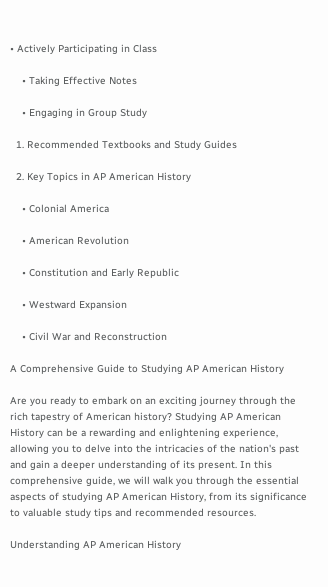• Actively Participating in Class

    • Taking Effective Notes

    • Engaging in Group Study

  1. Recommended Textbooks and Study Guides

  2. Key Topics in AP American History

    • Colonial America

    • American Revolution

    • Constitution and Early Republic

    • Westward Expansion

    • Civil War and Reconstruction

A Comprehensive Guide to Studying AP American History

Are you ready to embark on an exciting journey through the rich tapestry of American history? Studying AP American History can be a rewarding and enlightening experience, allowing you to delve into the intricacies of the nation's past and gain a deeper understanding of its present. In this comprehensive guide, we will walk you through the essential aspects of studying AP American History, from its significance to valuable study tips and recommended resources.

Understanding AP American History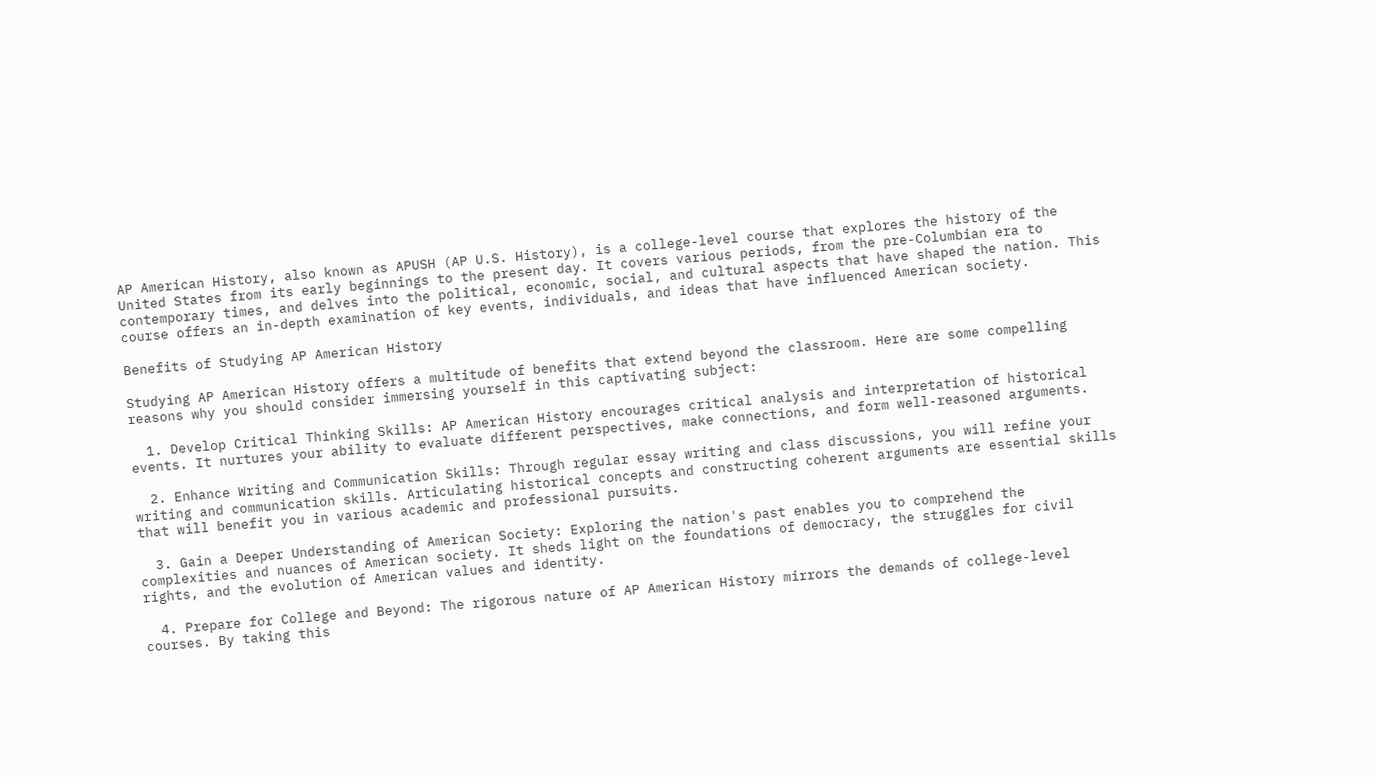AP American History, also known as APUSH (AP U.S. History), is a college-level course that explores the history of the United States from its early beginnings to the present day. It covers various periods, from the pre-Columbian era to contemporary times, and delves into the political, economic, social, and cultural aspects that have shaped the nation. This course offers an in-depth examination of key events, individuals, and ideas that have influenced American society.

Benefits of Studying AP American History

Studying AP American History offers a multitude of benefits that extend beyond the classroom. Here are some compelling reasons why you should consider immersing yourself in this captivating subject:

  1. Develop Critical Thinking Skills: AP American History encourages critical analysis and interpretation of historical events. It nurtures your ability to evaluate different perspectives, make connections, and form well-reasoned arguments.

  2. Enhance Writing and Communication Skills: Through regular essay writing and class discussions, you will refine your writing and communication skills. Articulating historical concepts and constructing coherent arguments are essential skills that will benefit you in various academic and professional pursuits.

  3. Gain a Deeper Understanding of American Society: Exploring the nation's past enables you to comprehend the complexities and nuances of American society. It sheds light on the foundations of democracy, the struggles for civil rights, and the evolution of American values and identity.

  4. Prepare for College and Beyond: The rigorous nature of AP American History mirrors the demands of college-level courses. By taking this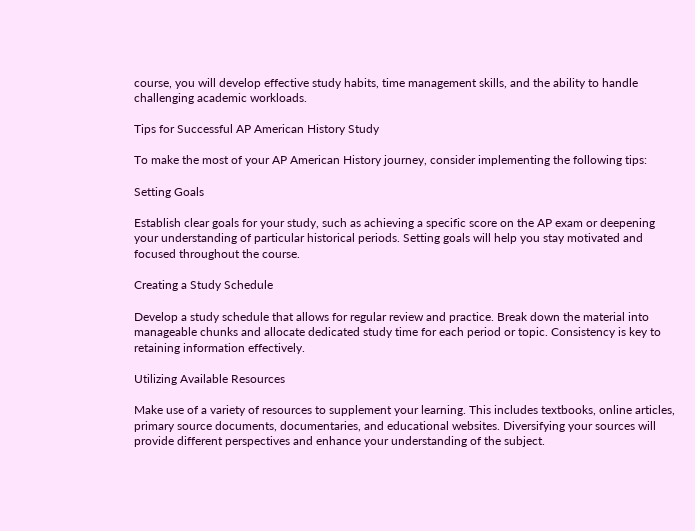course, you will develop effective study habits, time management skills, and the ability to handle challenging academic workloads.

Tips for Successful AP American History Study

To make the most of your AP American History journey, consider implementing the following tips:

Setting Goals

Establish clear goals for your study, such as achieving a specific score on the AP exam or deepening your understanding of particular historical periods. Setting goals will help you stay motivated and focused throughout the course.

Creating a Study Schedule

Develop a study schedule that allows for regular review and practice. Break down the material into manageable chunks and allocate dedicated study time for each period or topic. Consistency is key to retaining information effectively.

Utilizing Available Resources

Make use of a variety of resources to supplement your learning. This includes textbooks, online articles, primary source documents, documentaries, and educational websites. Diversifying your sources will provide different perspectives and enhance your understanding of the subject.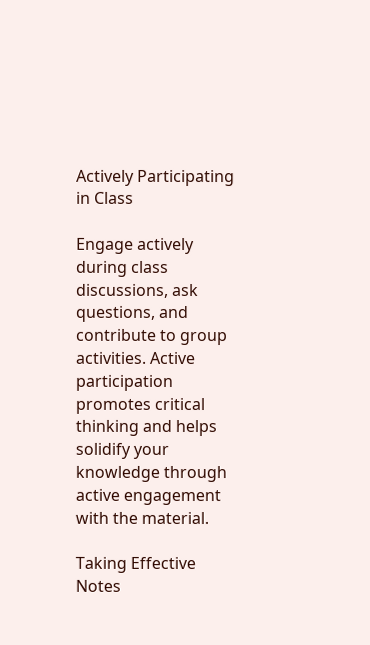Actively Participating in Class

Engage actively during class discussions, ask questions, and contribute to group activities. Active participation promotes critical thinking and helps solidify your knowledge through active engagement with the material.

Taking Effective Notes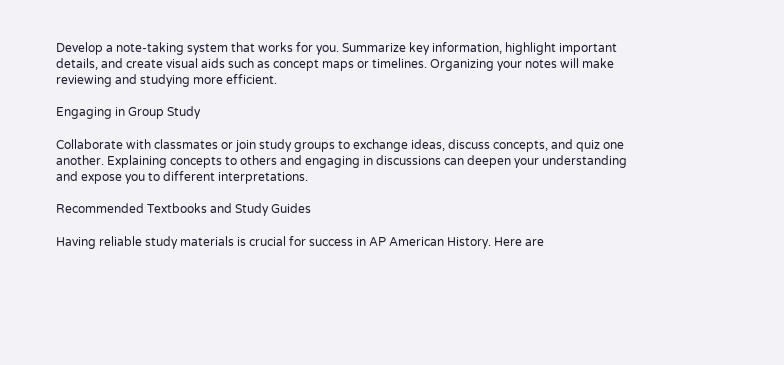Develop a note-taking system that works for you. Summarize key information, highlight important details, and create visual aids such as concept maps or timelines. Organizing your notes will make reviewing and studying more efficient.

Engaging in Group Study

Collaborate with classmates or join study groups to exchange ideas, discuss concepts, and quiz one another. Explaining concepts to others and engaging in discussions can deepen your understanding and expose you to different interpretations.

Recommended Textbooks and Study Guides

Having reliable study materials is crucial for success in AP American History. Here are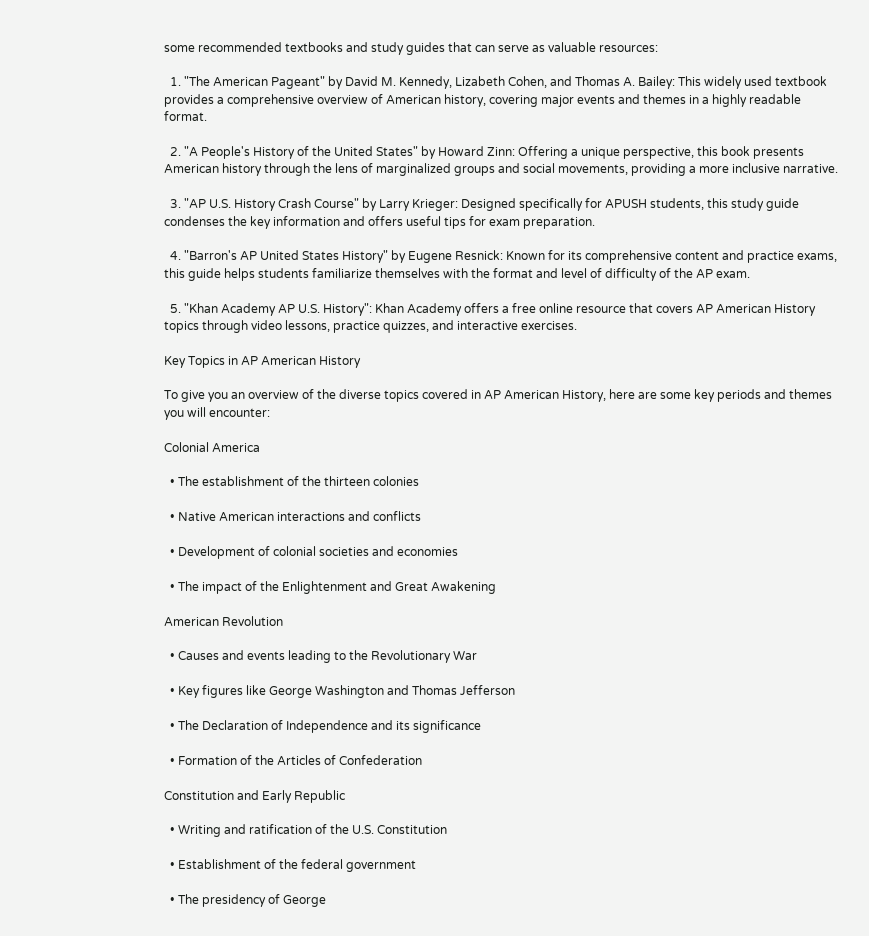some recommended textbooks and study guides that can serve as valuable resources:

  1. "The American Pageant" by David M. Kennedy, Lizabeth Cohen, and Thomas A. Bailey: This widely used textbook provides a comprehensive overview of American history, covering major events and themes in a highly readable format.

  2. "A People's History of the United States" by Howard Zinn: Offering a unique perspective, this book presents American history through the lens of marginalized groups and social movements, providing a more inclusive narrative.

  3. "AP U.S. History Crash Course" by Larry Krieger: Designed specifically for APUSH students, this study guide condenses the key information and offers useful tips for exam preparation.

  4. "Barron's AP United States History" by Eugene Resnick: Known for its comprehensive content and practice exams, this guide helps students familiarize themselves with the format and level of difficulty of the AP exam.

  5. "Khan Academy AP U.S. History": Khan Academy offers a free online resource that covers AP American History topics through video lessons, practice quizzes, and interactive exercises.

Key Topics in AP American History

To give you an overview of the diverse topics covered in AP American History, here are some key periods and themes you will encounter:

Colonial America

  • The establishment of the thirteen colonies

  • Native American interactions and conflicts

  • Development of colonial societies and economies

  • The impact of the Enlightenment and Great Awakening

American Revolution

  • Causes and events leading to the Revolutionary War

  • Key figures like George Washington and Thomas Jefferson

  • The Declaration of Independence and its significance

  • Formation of the Articles of Confederation

Constitution and Early Republic

  • Writing and ratification of the U.S. Constitution

  • Establishment of the federal government

  • The presidency of George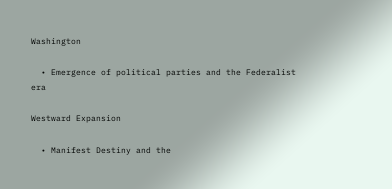Washington

  • Emergence of political parties and the Federalist era

Westward Expansion

  • Manifest Destiny and the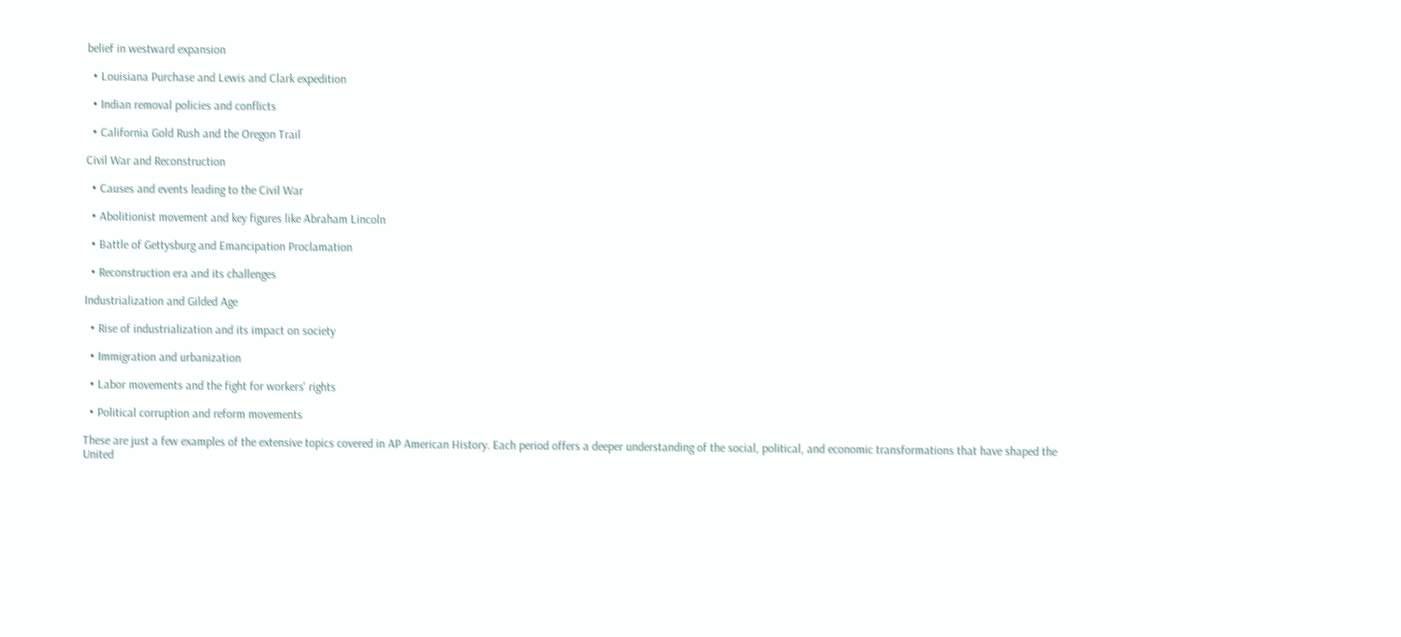belief in westward expansion

  • Louisiana Purchase and Lewis and Clark expedition

  • Indian removal policies and conflicts

  • California Gold Rush and the Oregon Trail

Civil War and Reconstruction

  • Causes and events leading to the Civil War

  • Abolitionist movement and key figures like Abraham Lincoln

  • Battle of Gettysburg and Emancipation Proclamation

  • Reconstruction era and its challenges

Industrialization and Gilded Age

  • Rise of industrialization and its impact on society

  • Immigration and urbanization

  • Labor movements and the fight for workers' rights

  • Political corruption and reform movements

These are just a few examples of the extensive topics covered in AP American History. Each period offers a deeper understanding of the social, political, and economic transformations that have shaped the United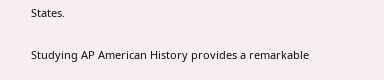States.


Studying AP American History provides a remarkable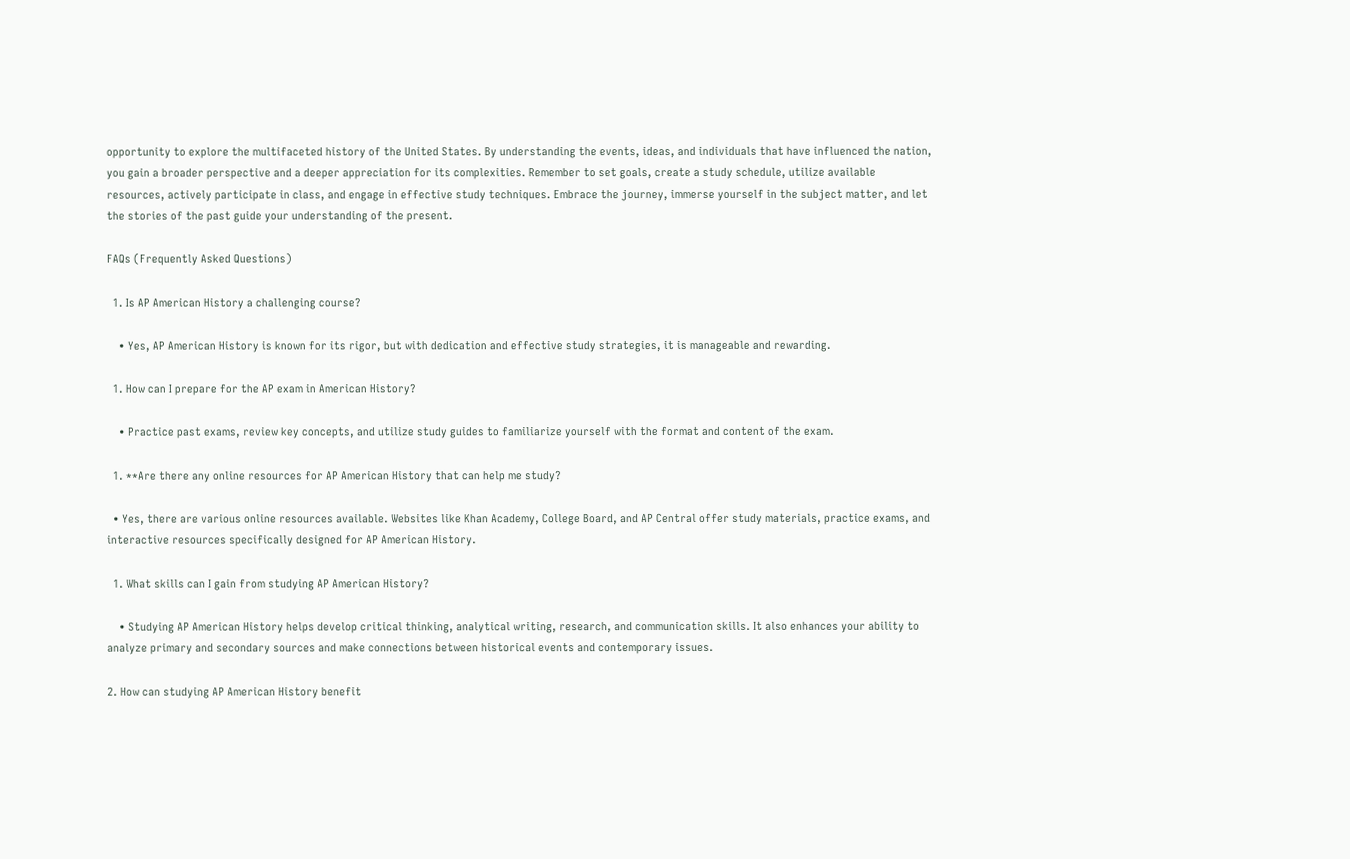opportunity to explore the multifaceted history of the United States. By understanding the events, ideas, and individuals that have influenced the nation, you gain a broader perspective and a deeper appreciation for its complexities. Remember to set goals, create a study schedule, utilize available resources, actively participate in class, and engage in effective study techniques. Embrace the journey, immerse yourself in the subject matter, and let the stories of the past guide your understanding of the present.

FAQs (Frequently Asked Questions)

  1. Is AP American History a challenging course?

    • Yes, AP American History is known for its rigor, but with dedication and effective study strategies, it is manageable and rewarding.

  1. How can I prepare for the AP exam in American History?

    • Practice past exams, review key concepts, and utilize study guides to familiarize yourself with the format and content of the exam.

  1. **Are there any online resources for AP American History that can help me study?

  • Yes, there are various online resources available. Websites like Khan Academy, College Board, and AP Central offer study materials, practice exams, and interactive resources specifically designed for AP American History.

  1. What skills can I gain from studying AP American History?

    • Studying AP American History helps develop critical thinking, analytical writing, research, and communication skills. It also enhances your ability to analyze primary and secondary sources and make connections between historical events and contemporary issues.

2. How can studying AP American History benefit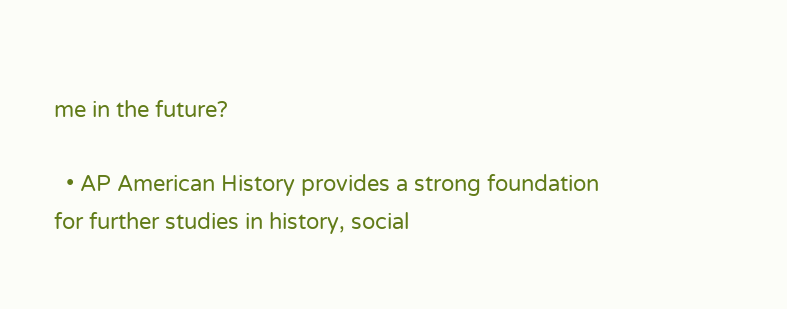me in the future?

  • AP American History provides a strong foundation for further studies in history, social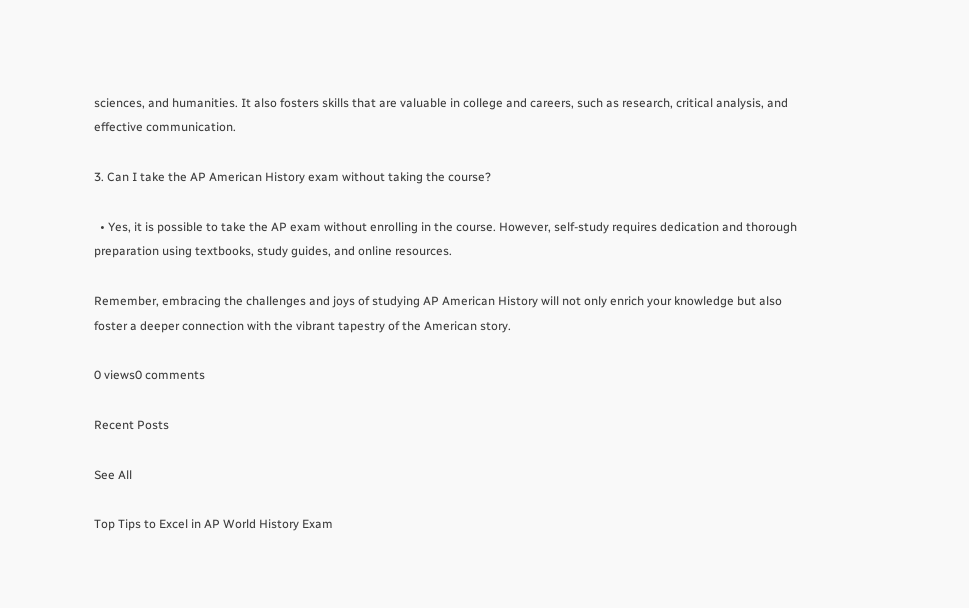sciences, and humanities. It also fosters skills that are valuable in college and careers, such as research, critical analysis, and effective communication.

3. Can I take the AP American History exam without taking the course?

  • Yes, it is possible to take the AP exam without enrolling in the course. However, self-study requires dedication and thorough preparation using textbooks, study guides, and online resources.

Remember, embracing the challenges and joys of studying AP American History will not only enrich your knowledge but also foster a deeper connection with the vibrant tapestry of the American story.

0 views0 comments

Recent Posts

See All

Top Tips to Excel in AP World History Exam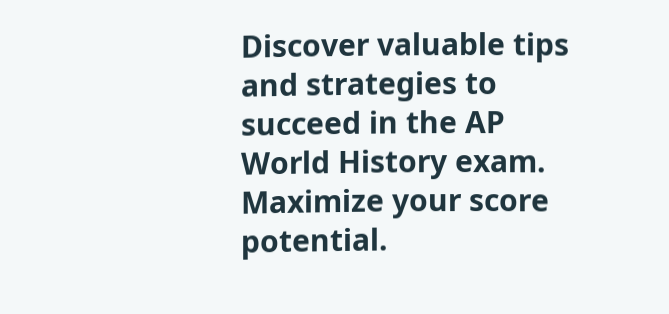Discover valuable tips and strategies to succeed in the AP World History exam. Maximize your score potential.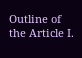Outline of the Article I.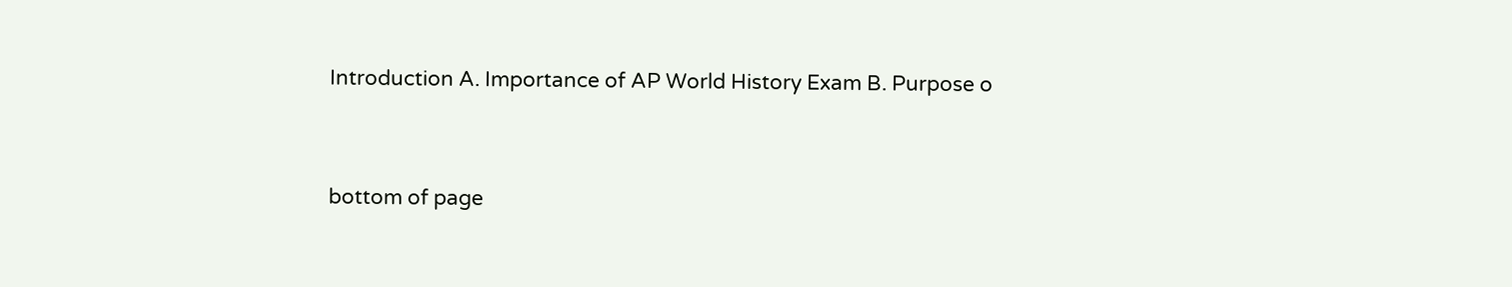Introduction A. Importance of AP World History Exam B. Purpose o


bottom of page